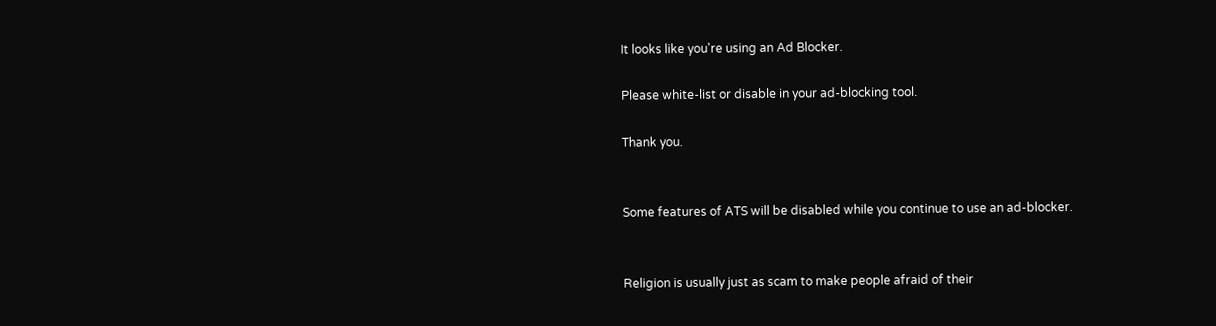It looks like you're using an Ad Blocker.

Please white-list or disable in your ad-blocking tool.

Thank you.


Some features of ATS will be disabled while you continue to use an ad-blocker.


Religion is usually just as scam to make people afraid of their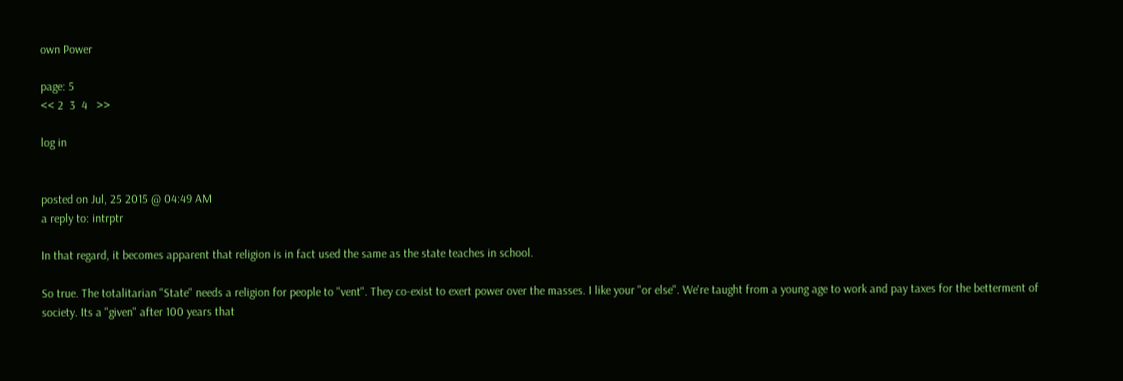own Power

page: 5
<< 2  3  4   >>

log in


posted on Jul, 25 2015 @ 04:49 AM
a reply to: intrptr

In that regard, it becomes apparent that religion is in fact used the same as the state teaches in school.

So true. The totalitarian "State" needs a religion for people to "vent". They co-exist to exert power over the masses. I like your "or else". We're taught from a young age to work and pay taxes for the betterment of society. Its a "given" after 100 years that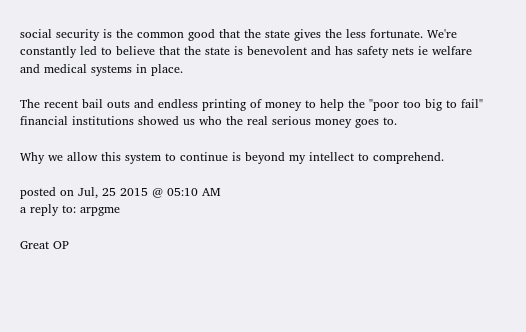social security is the common good that the state gives the less fortunate. We're constantly led to believe that the state is benevolent and has safety nets ie welfare and medical systems in place.

The recent bail outs and endless printing of money to help the "poor too big to fail" financial institutions showed us who the real serious money goes to.

Why we allow this system to continue is beyond my intellect to comprehend.

posted on Jul, 25 2015 @ 05:10 AM
a reply to: arpgme

Great OP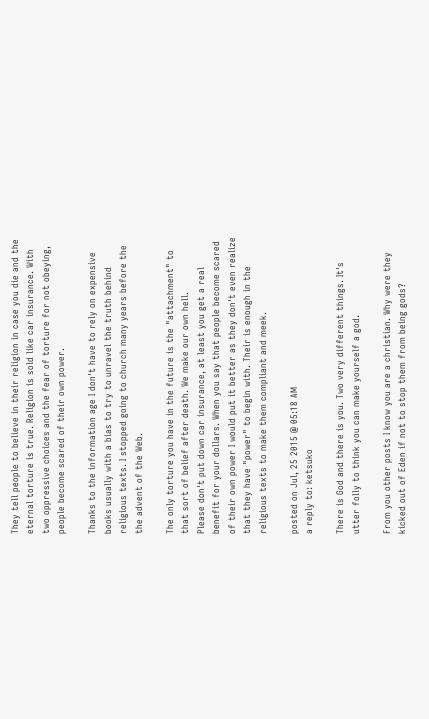They tell people to believe in their religion in case you die and the eternal torture is true. Religion is sold like car insurance. With two oppressive choices and the fear of torture for not obeying, people become scared of their own power.

Thanks to the information age I don't have to rely on expensive books usually with a bias to try to unravel the truth behind religious texts. I stopped going to church many years before the the advent of the Web.

The only torture you have in the future is the "attachment" to that sort of belief after death. We make our own hell.
Please don't put down car insurance, at least you get a real benefit for your dollars. When you say that people become scared of their own power I would put it better as they don't even realize that they have "power" to begin with. Their is enough in the religious texts to make them compliant and meek.

posted on Jul, 25 2015 @ 05:18 AM
a reply to: ketsuko

There is God and there is you. Two very different things. It's utter folly to think you can make yourself a god.

From you other posts I know you are a christian. Why were they kicked out of Eden if not to stop them from being gods?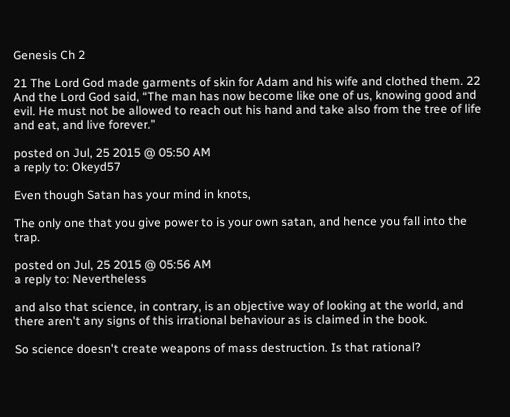Genesis Ch 2

21 The Lord God made garments of skin for Adam and his wife and clothed them. 22 And the Lord God said, “The man has now become like one of us, knowing good and evil. He must not be allowed to reach out his hand and take also from the tree of life and eat, and live forever.”

posted on Jul, 25 2015 @ 05:50 AM
a reply to: Okeyd57

Even though Satan has your mind in knots,

The only one that you give power to is your own satan, and hence you fall into the trap.

posted on Jul, 25 2015 @ 05:56 AM
a reply to: Nevertheless

and also that science, in contrary, is an objective way of looking at the world, and there aren't any signs of this irrational behaviour as is claimed in the book.

So science doesn't create weapons of mass destruction. Is that rational?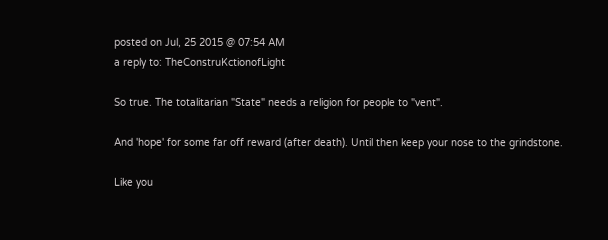posted on Jul, 25 2015 @ 07:54 AM
a reply to: TheConstruKctionofLight

So true. The totalitarian "State" needs a religion for people to "vent".

And 'hope' for some far off reward (after death). Until then keep your nose to the grindstone.

Like you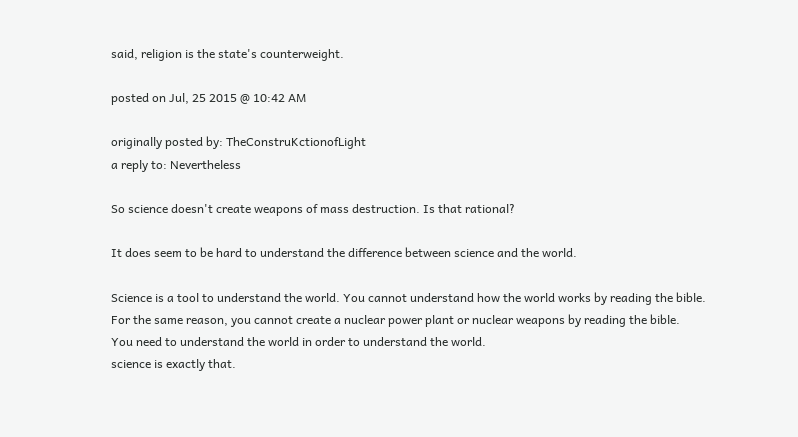said, religion is the state's counterweight.

posted on Jul, 25 2015 @ 10:42 AM

originally posted by: TheConstruKctionofLight
a reply to: Nevertheless

So science doesn't create weapons of mass destruction. Is that rational?

It does seem to be hard to understand the difference between science and the world.

Science is a tool to understand the world. You cannot understand how the world works by reading the bible.
For the same reason, you cannot create a nuclear power plant or nuclear weapons by reading the bible.
You need to understand the world in order to understand the world.
science is exactly that.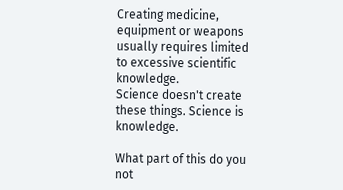Creating medicine, equipment or weapons usually requires limited to excessive scientific knowledge.
Science doesn't create these things. Science is knowledge.

What part of this do you not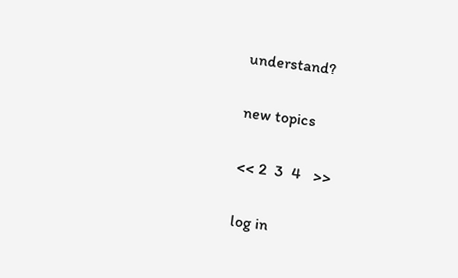understand?

new topics

<< 2  3  4   >>

log in